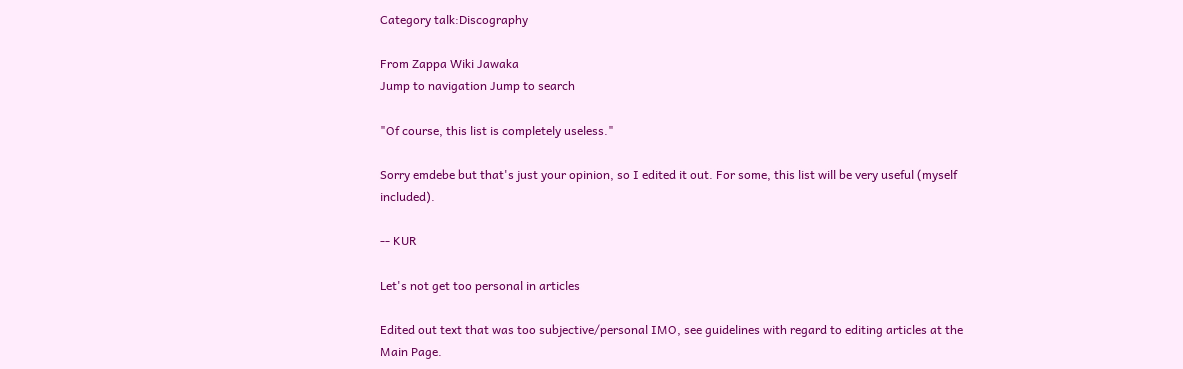Category talk:Discography

From Zappa Wiki Jawaka
Jump to navigation Jump to search

"Of course, this list is completely useless."

Sorry emdebe but that's just your opinion, so I edited it out. For some, this list will be very useful (myself included).

-- KUR

Let's not get too personal in articles

Edited out text that was too subjective/personal IMO, see guidelines with regard to editing articles at the Main Page.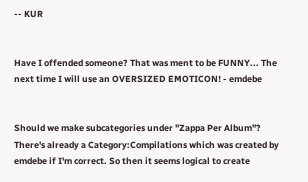-- KUR


Have I offended someone? That was ment to be FUNNY... The next time I will use an OVERSIZED EMOTICON! - emdebe


Should we make subcategories under "Zappa Per Album"? There's already a Category:Compilations which was created by emdebe if I'm correct. So then it seems logical to create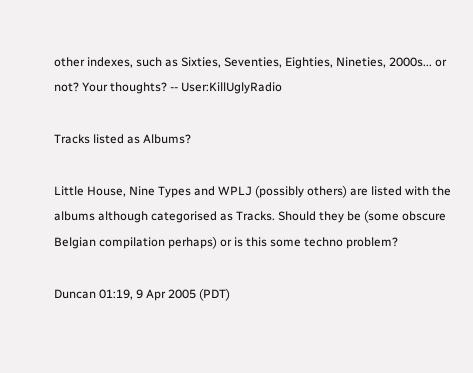other indexes, such as Sixties, Seventies, Eighties, Nineties, 2000s... or not? Your thoughts? -- User:KillUglyRadio

Tracks listed as Albums?

Little House, Nine Types and WPLJ (possibly others) are listed with the albums although categorised as Tracks. Should they be (some obscure Belgian compilation perhaps) or is this some techno problem?

Duncan 01:19, 9 Apr 2005 (PDT)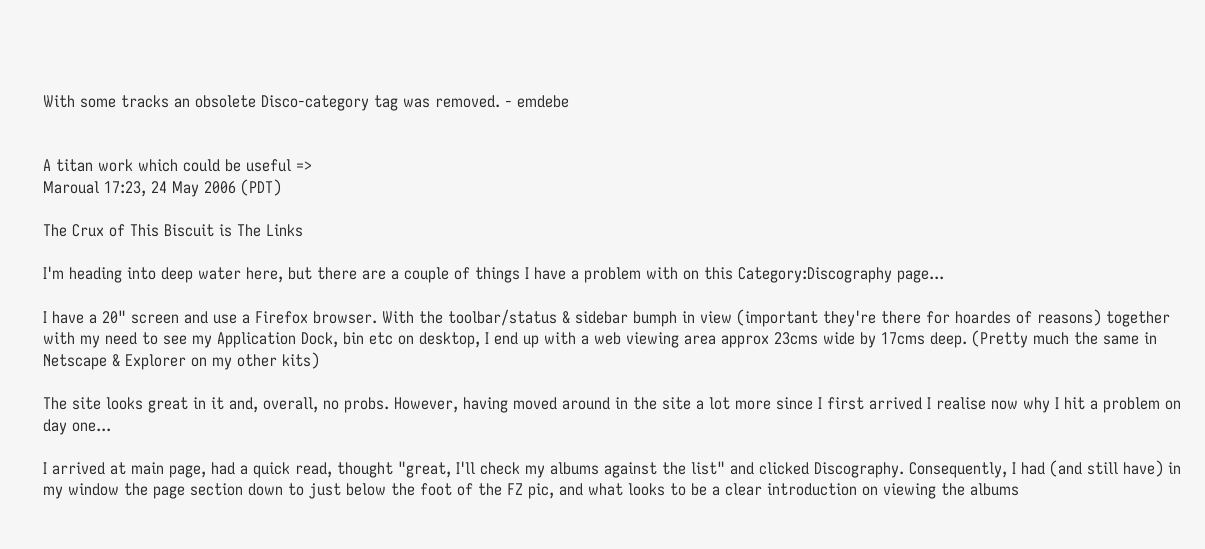With some tracks an obsolete Disco-category tag was removed. - emdebe


A titan work which could be useful =>
Maroual 17:23, 24 May 2006 (PDT)

The Crux of This Biscuit is The Links

I'm heading into deep water here, but there are a couple of things I have a problem with on this Category:Discography page...

I have a 20" screen and use a Firefox browser. With the toolbar/status & sidebar bumph in view (important they're there for hoardes of reasons) together with my need to see my Application Dock, bin etc on desktop, I end up with a web viewing area approx 23cms wide by 17cms deep. (Pretty much the same in Netscape & Explorer on my other kits)

The site looks great in it and, overall, no probs. However, having moved around in the site a lot more since I first arrived I realise now why I hit a problem on day one...

I arrived at main page, had a quick read, thought "great, I'll check my albums against the list" and clicked Discography. Consequently, I had (and still have) in my window the page section down to just below the foot of the FZ pic, and what looks to be a clear introduction on viewing the albums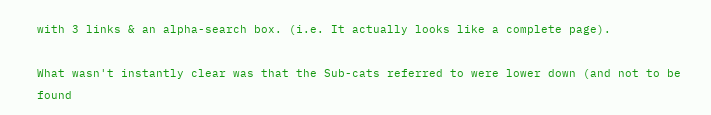with 3 links & an alpha-search box. (i.e. It actually looks like a complete page).

What wasn't instantly clear was that the Sub-cats referred to were lower down (and not to be found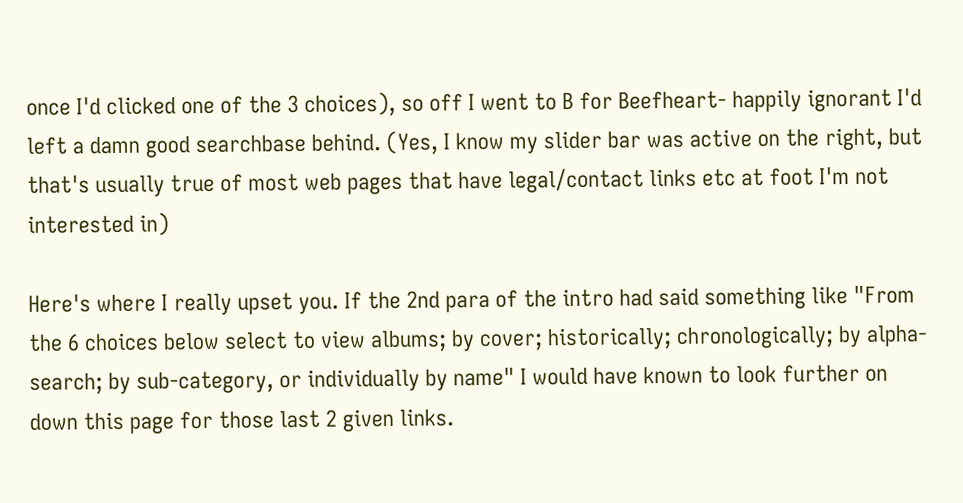once I'd clicked one of the 3 choices), so off I went to B for Beefheart- happily ignorant I'd left a damn good searchbase behind. (Yes, I know my slider bar was active on the right, but that's usually true of most web pages that have legal/contact links etc at foot I'm not interested in)

Here's where I really upset you. If the 2nd para of the intro had said something like "From the 6 choices below select to view albums; by cover; historically; chronologically; by alpha-search; by sub-category, or individually by name" I would have known to look further on down this page for those last 2 given links.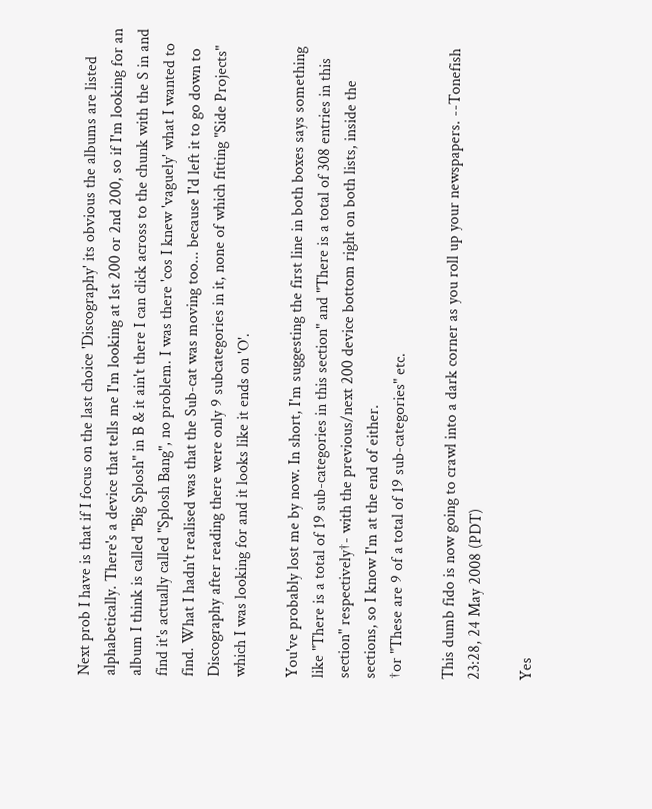Next prob I have is that if I focus on the last choice 'Discography' its obvious the albums are listed alphabetically. There's a device that tells me I'm looking at 1st 200 or 2nd 200, so if I'm looking for an album I think is called "Big Splosh" in B & it ain't there I can click across to the chunk with the S in and find it's actually called "Splosh Bang", no problem. I was there 'cos I knew 'vaguely' what I wanted to find. What I hadn't realised was that the Sub-cat was moving too... because I'd left it to go down to Discography after reading there were only 9 subcategories in it, none of which fitting "Side Projects" which I was looking for and it looks like it ends on 'O'.

You've probably lost me by now. In short, I'm suggesting the first line in both boxes says something like "There is a total of 19 sub-categories in this section" and "There is a total of 308 entries in this section" respectively†- with the previous/next 200 device bottom right on both lists, inside the sections, so I know I'm at the end of either.
†or "These are 9 of a total of 19 sub-categories" etc.

This dumb fido is now going to crawl into a dark corner as you roll up your newspapers. --Tonefish 23:28, 24 May 2008 (PDT)

Yes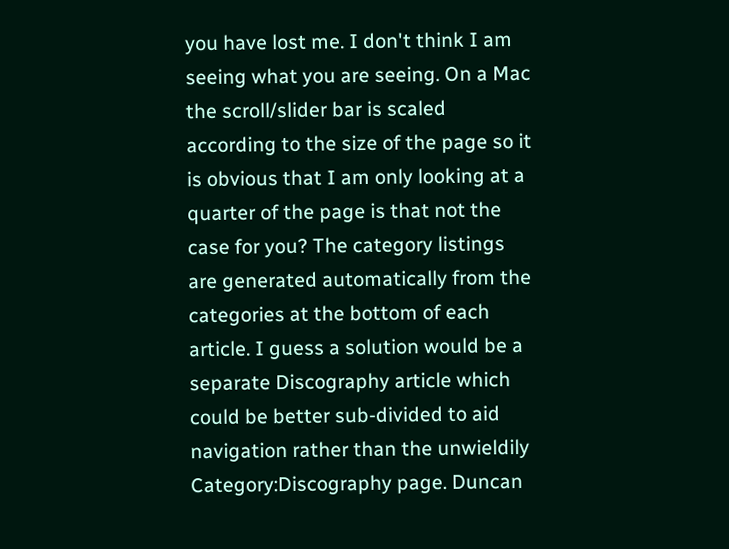you have lost me. I don't think I am seeing what you are seeing. On a Mac the scroll/slider bar is scaled according to the size of the page so it is obvious that I am only looking at a quarter of the page is that not the case for you? The category listings are generated automatically from the categories at the bottom of each article. I guess a solution would be a separate Discography article which could be better sub-divided to aid navigation rather than the unwieldily Category:Discography page. Duncan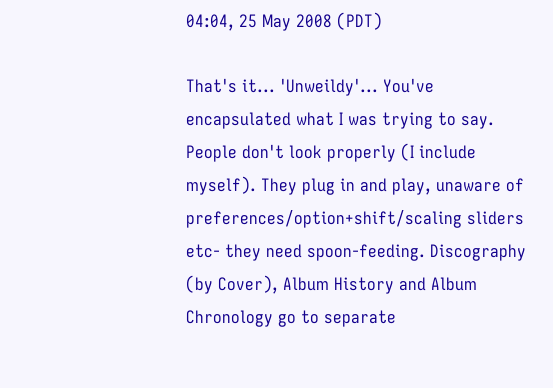04:04, 25 May 2008 (PDT)

That's it... 'Unweildy'... You've encapsulated what I was trying to say. People don't look properly (I include myself). They plug in and play, unaware of preferences/option+shift/scaling sliders etc- they need spoon-feeding. Discography (by Cover), Album History and Album Chronology go to separate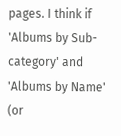pages. I think if 'Albums by Sub-category' and 'Albums by Name' (or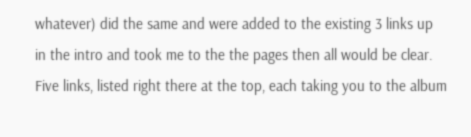whatever) did the same and were added to the existing 3 links up in the intro and took me to the the pages then all would be clear. Five links, listed right there at the top, each taking you to the album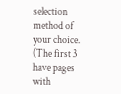selection method of your choice. (The first 3 have pages with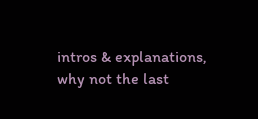intros & explanations, why not the last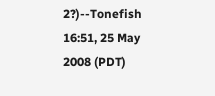2?)--Tonefish 16:51, 25 May 2008 (PDT)